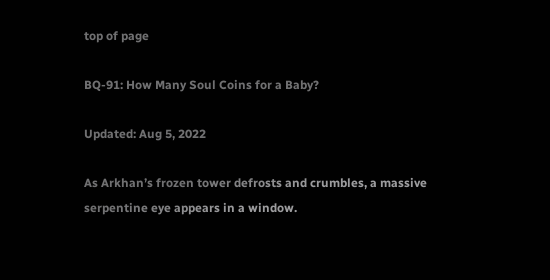top of page

BQ-91: How Many Soul Coins for a Baby?

Updated: Aug 5, 2022

As Arkhan’s frozen tower defrosts and crumbles, a massive serpentine eye appears in a window.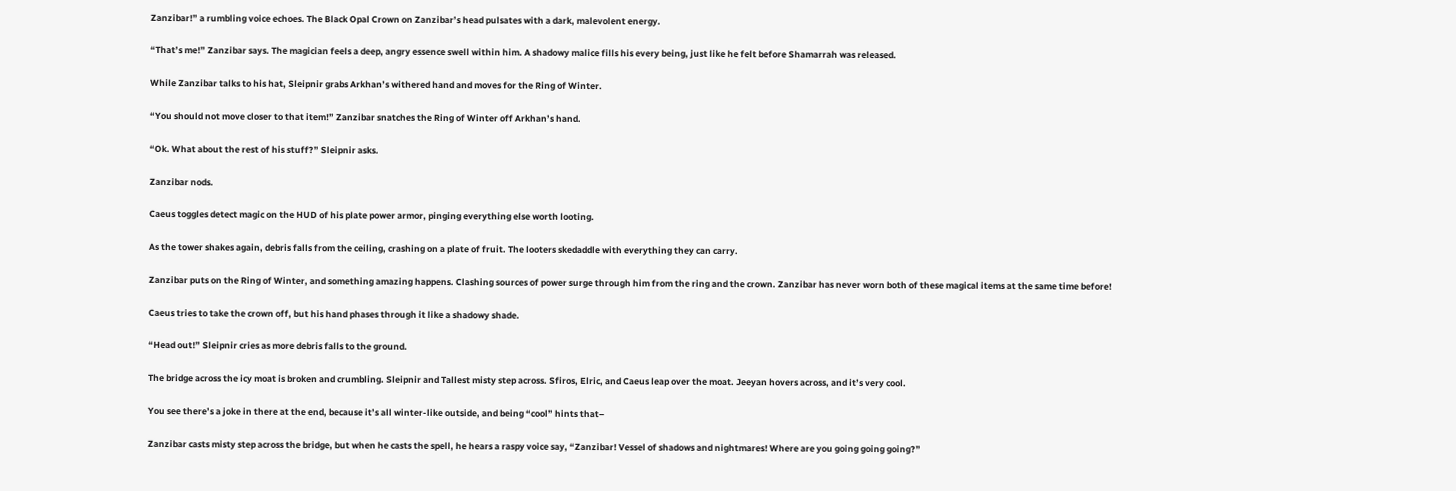Zanzibar!” a rumbling voice echoes. The Black Opal Crown on Zanzibar’s head pulsates with a dark, malevolent energy.

“That’s me!” Zanzibar says. The magician feels a deep, angry essence swell within him. A shadowy malice fills his every being, just like he felt before Shamarrah was released.

While Zanzibar talks to his hat, Sleipnir grabs Arkhan’s withered hand and moves for the Ring of Winter.

“You should not move closer to that item!” Zanzibar snatches the Ring of Winter off Arkhan’s hand.

“Ok. What about the rest of his stuff?” Sleipnir asks.

Zanzibar nods.

Caeus toggles detect magic on the HUD of his plate power armor, pinging everything else worth looting.

As the tower shakes again, debris falls from the ceiling, crashing on a plate of fruit. The looters skedaddle with everything they can carry.

Zanzibar puts on the Ring of Winter, and something amazing happens. Clashing sources of power surge through him from the ring and the crown. Zanzibar has never worn both of these magical items at the same time before!

Caeus tries to take the crown off, but his hand phases through it like a shadowy shade.

“Head out!” Sleipnir cries as more debris falls to the ground.

The bridge across the icy moat is broken and crumbling. Sleipnir and Tallest misty step across. Sfiros, Elric, and Caeus leap over the moat. Jeeyan hovers across, and it’s very cool.

You see there’s a joke in there at the end, because it’s all winter-like outside, and being “cool” hints that–

Zanzibar casts misty step across the bridge, but when he casts the spell, he hears a raspy voice say, “Zanzibar! Vessel of shadows and nightmares! Where are you going going going?”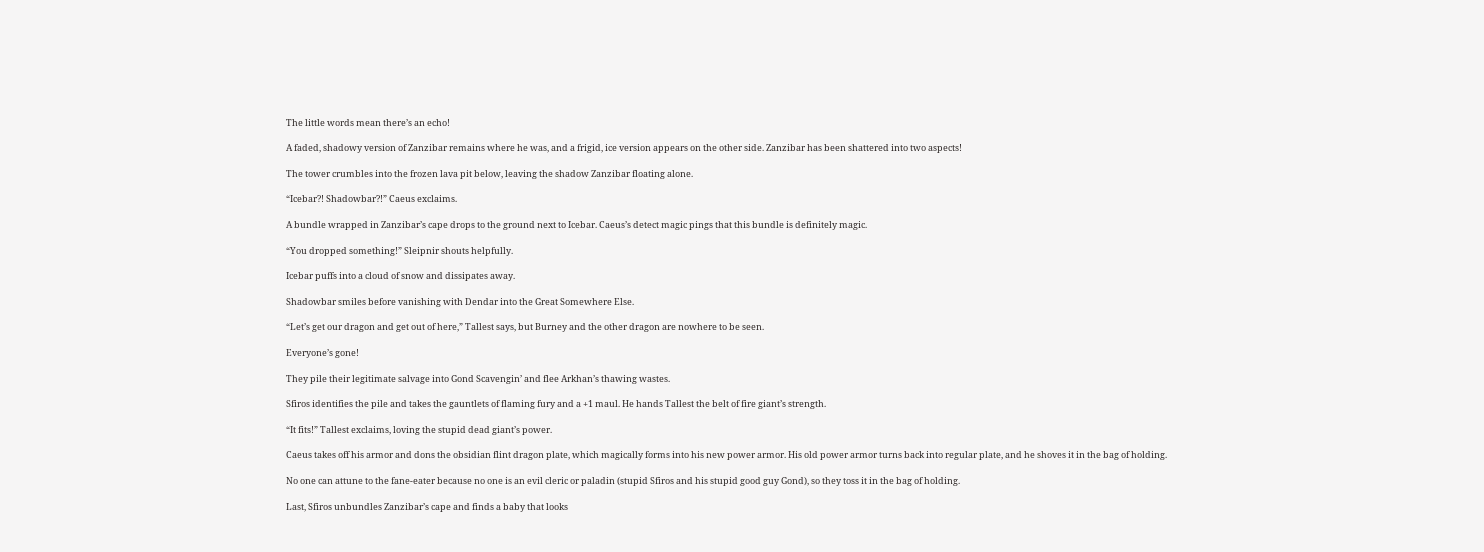The little words mean there’s an echo!

A faded, shadowy version of Zanzibar remains where he was, and a frigid, ice version appears on the other side. Zanzibar has been shattered into two aspects!

The tower crumbles into the frozen lava pit below, leaving the shadow Zanzibar floating alone.

“Icebar?! Shadowbar?!” Caeus exclaims.

A bundle wrapped in Zanzibar’s cape drops to the ground next to Icebar. Caeus’s detect magic pings that this bundle is definitely magic.

“You dropped something!” Sleipnir shouts helpfully.

Icebar puffs into a cloud of snow and dissipates away.

Shadowbar smiles before vanishing with Dendar into the Great Somewhere Else.

“Let’s get our dragon and get out of here,” Tallest says, but Burney and the other dragon are nowhere to be seen.

Everyone’s gone!

They pile their legitimate salvage into Gond Scavengin’ and flee Arkhan’s thawing wastes.

Sfiros identifies the pile and takes the gauntlets of flaming fury and a +1 maul. He hands Tallest the belt of fire giant’s strength.

“It fits!” Tallest exclaims, loving the stupid dead giant’s power.

Caeus takes off his armor and dons the obsidian flint dragon plate, which magically forms into his new power armor. His old power armor turns back into regular plate, and he shoves it in the bag of holding.

No one can attune to the fane-eater because no one is an evil cleric or paladin (stupid Sfiros and his stupid good guy Gond), so they toss it in the bag of holding.

Last, Sfiros unbundles Zanzibar’s cape and finds a baby that looks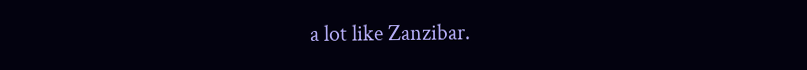a lot like Zanzibar.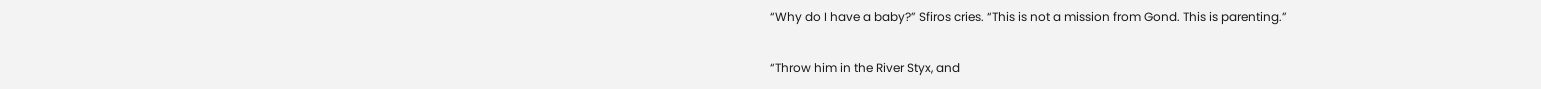“Why do I have a baby?” Sfiros cries. “This is not a mission from Gond. This is parenting.”

“Throw him in the River Styx, and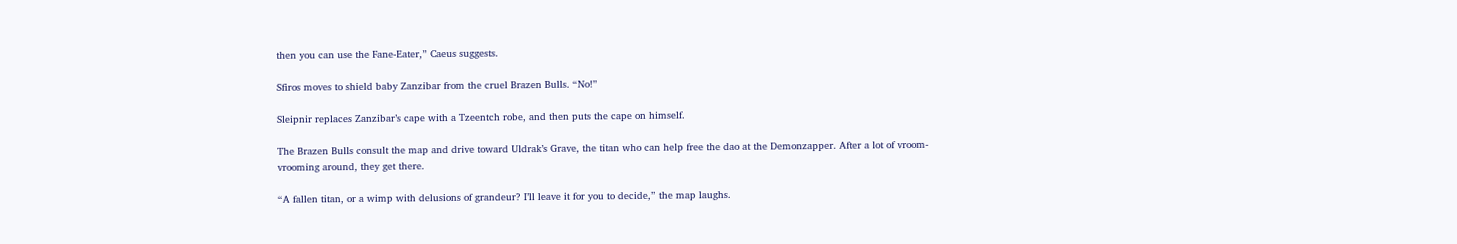then you can use the Fane-Eater,” Caeus suggests.

Sfiros moves to shield baby Zanzibar from the cruel Brazen Bulls. “No!”

Sleipnir replaces Zanzibar’s cape with a Tzeentch robe, and then puts the cape on himself.

The Brazen Bulls consult the map and drive toward Uldrak’s Grave, the titan who can help free the dao at the Demonzapper. After a lot of vroom-vrooming around, they get there.

“A fallen titan, or a wimp with delusions of grandeur? I’ll leave it for you to decide,” the map laughs.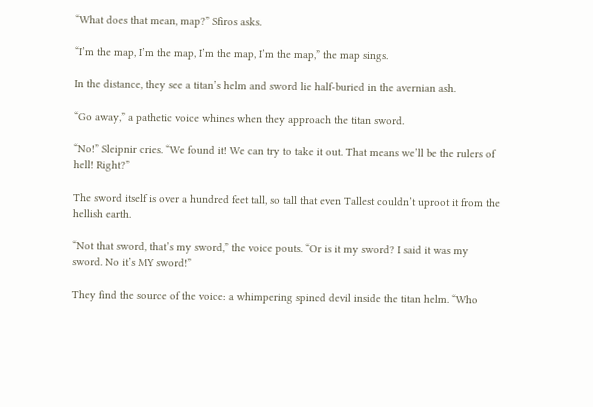“What does that mean, map?” Sfiros asks.

“I’m the map, I’m the map, I’m the map, I’m the map,” the map sings.

In the distance, they see a titan’s helm and sword lie half-buried in the avernian ash.

“Go away,” a pathetic voice whines when they approach the titan sword.

“No!” Sleipnir cries. “We found it! We can try to take it out. That means we’ll be the rulers of hell! Right?”

The sword itself is over a hundred feet tall, so tall that even Tallest couldn’t uproot it from the hellish earth.

“Not that sword, that’s my sword,” the voice pouts. “Or is it my sword? I said it was my sword. No it’s MY sword!”

They find the source of the voice: a whimpering spined devil inside the titan helm. “Who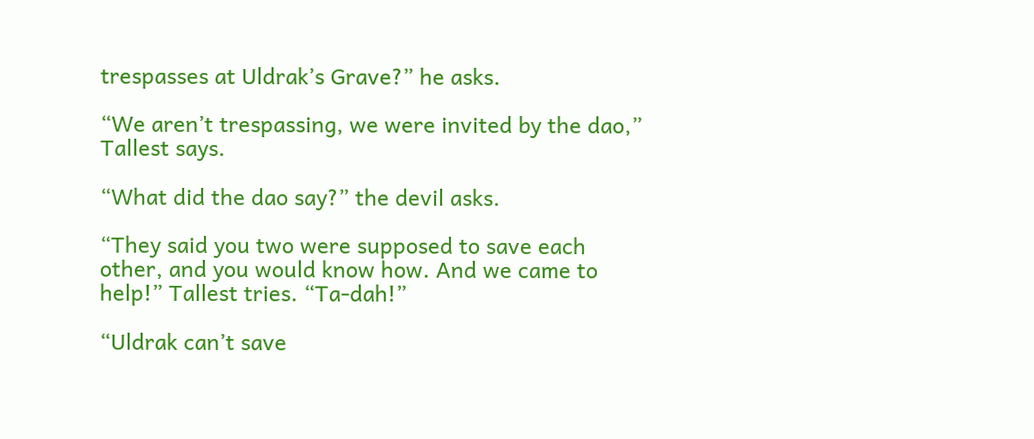trespasses at Uldrak’s Grave?” he asks.

“We aren’t trespassing, we were invited by the dao,” Tallest says.

“What did the dao say?” the devil asks.

“They said you two were supposed to save each other, and you would know how. And we came to help!” Tallest tries. “Ta-dah!”

“Uldrak can’t save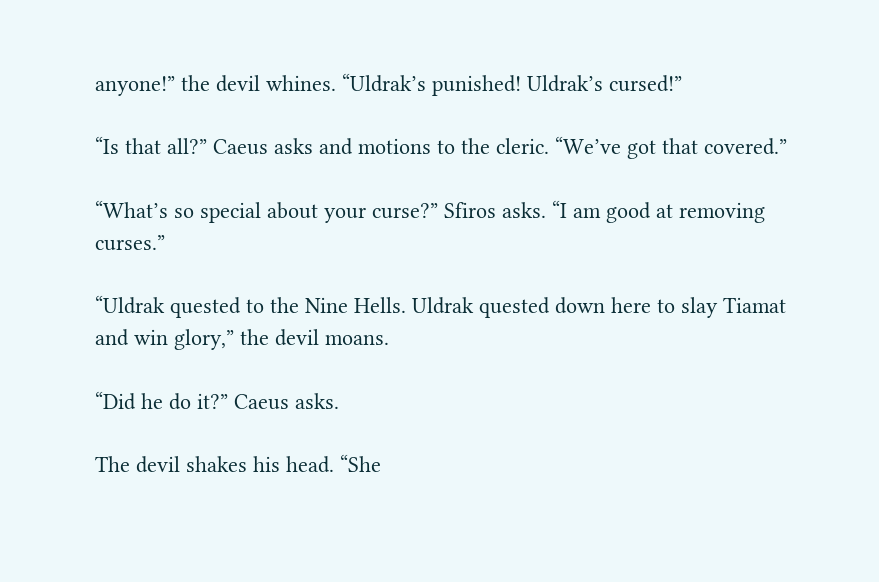anyone!” the devil whines. “Uldrak’s punished! Uldrak’s cursed!”

“Is that all?” Caeus asks and motions to the cleric. “We’ve got that covered.”

“What’s so special about your curse?” Sfiros asks. “I am good at removing curses.”

“Uldrak quested to the Nine Hells. Uldrak quested down here to slay Tiamat and win glory,” the devil moans.

“Did he do it?” Caeus asks.

The devil shakes his head. “She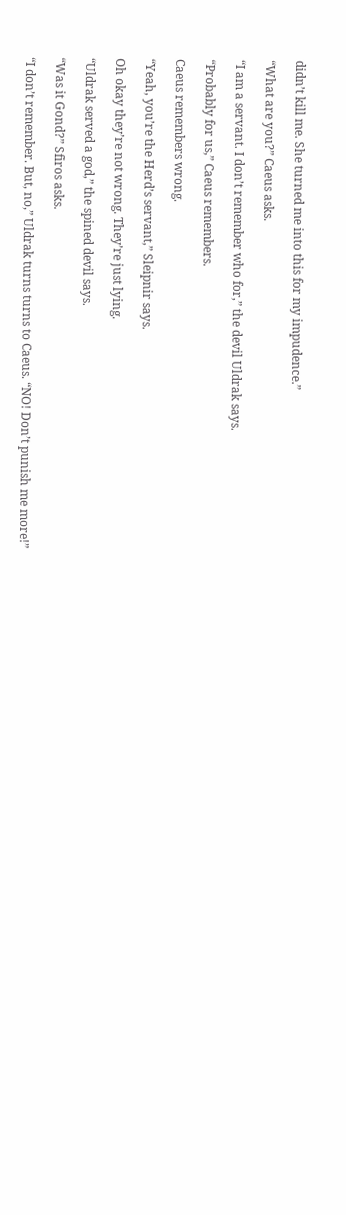didn’t kill me. She turned me into this for my impudence.”

“What are you?” Caeus asks.

“I am a servant. I don’t remember who for,” the devil Uldrak says.

“Probably for us,” Caeus remembers.

Caeus remembers wrong.

“Yeah, you’re the Herd’s servant,” Sleipnir says.

Oh okay they’re not wrong. They’re just lying.

“Uldrak served a god,” the spined devil says.

“Was it Gond?” Sfiros asks.

“I don’t remember. But, no,” Uldrak turns turns to Caeus. “NO! Don’t punish me more!”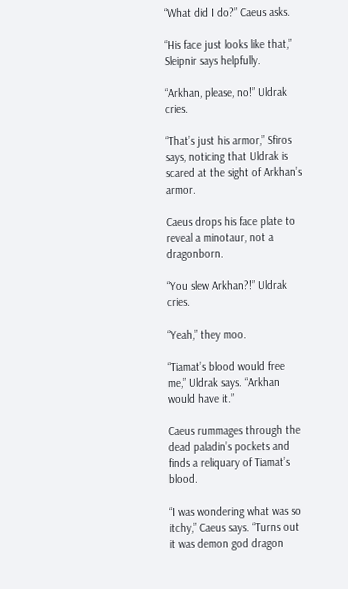“What did I do?” Caeus asks.

“His face just looks like that,” Sleipnir says helpfully.

“Arkhan, please, no!” Uldrak cries.

“That’s just his armor,” Sfiros says, noticing that Uldrak is scared at the sight of Arkhan’s armor.

Caeus drops his face plate to reveal a minotaur, not a dragonborn.

“You slew Arkhan?!” Uldrak cries.

“Yeah,” they moo.

“Tiamat’s blood would free me,” Uldrak says. “Arkhan would have it.”

Caeus rummages through the dead paladin’s pockets and finds a reliquary of Tiamat’s blood.

“I was wondering what was so itchy,” Caeus says. “Turns out it was demon god dragon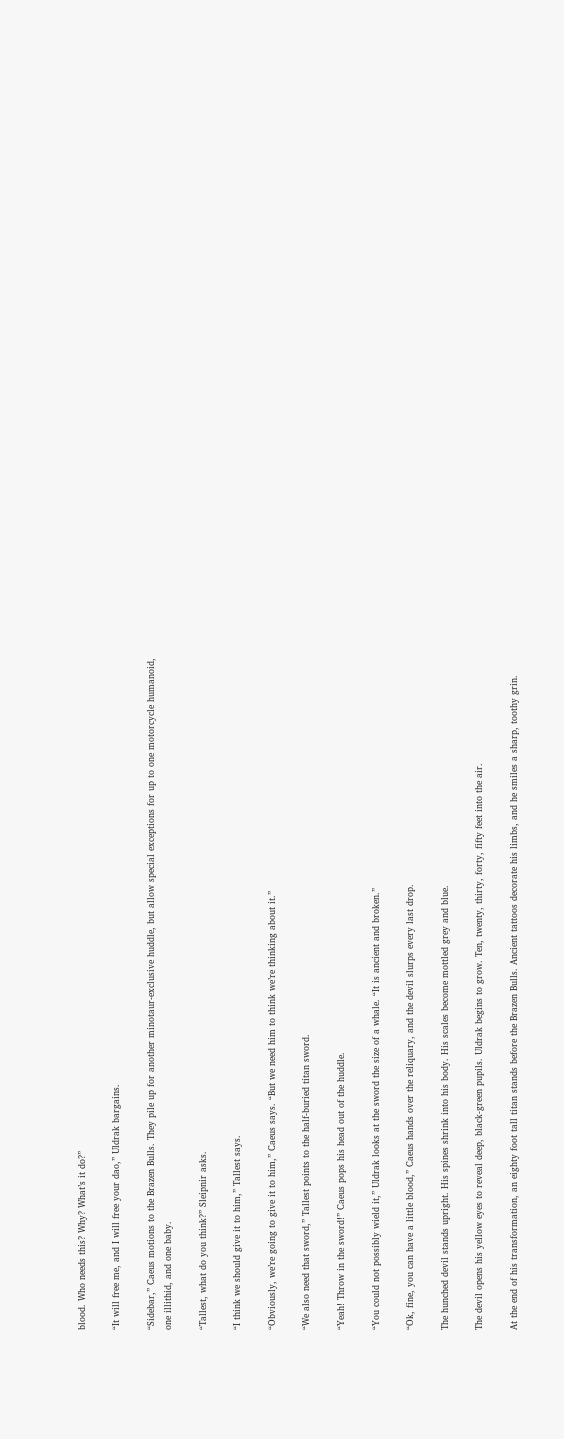blood. Who needs this? Why? What’s it do?”

“It will free me, and I will free your dao,” Uldrak bargains.

“Sidebar,” Caeus motions to the Brazen Bulls. They pile up for another minotaur-exclusive huddle, but allow special exceptions for up to one motorcycle humanoid, one illithid, and one baby.

“Tallest, what do you think?” Sleipnir asks.

“I think we should give it to him,” Tallest says.

“Obviously, we’re going to give it to him,” Caeus says. “But we need him to think we’re thinking about it.”

“We also need that sword,” Tallest points to the half-buried titan sword.

“Yeah! Throw in the sword!” Caeus pops his head out of the huddle.

“You could not possibly wield it,” Uldrak looks at the sword the size of a whale. “It is ancient and broken.”

“Ok, fine, you can have a little blood,” Caeus hands over the reliquary, and the devil slurps every last drop.

The hunched devil stands upright. His spines shrink into his body. His scales become mottled grey and blue.

The devil opens his yellow eyes to reveal deep, black-green pupils. Uldrak begins to grow. Ten, twenty, thirty, forty, fifty feet into the air.

At the end of his transformation, an eighty foot tall titan stands before the Brazen Bulls. Ancient tattoos decorate his limbs, and he smiles a sharp, toothy grin.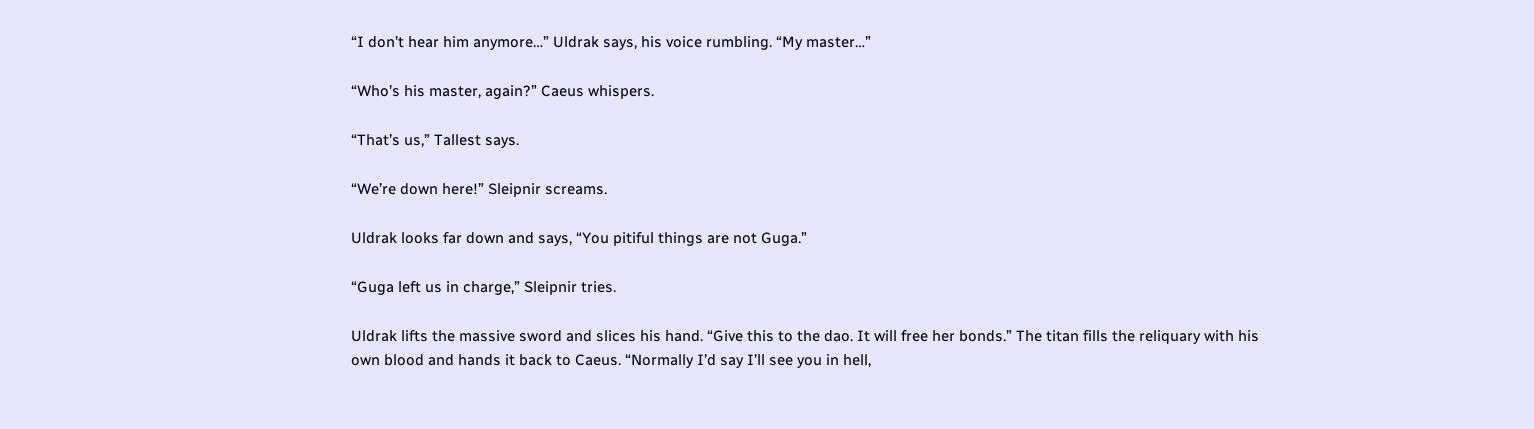“I don’t hear him anymore…” Uldrak says, his voice rumbling. “My master…”

“Who’s his master, again?” Caeus whispers.

“That’s us,” Tallest says.

“We’re down here!” Sleipnir screams.

Uldrak looks far down and says, “You pitiful things are not Guga.”

“Guga left us in charge,” Sleipnir tries.

Uldrak lifts the massive sword and slices his hand. “Give this to the dao. It will free her bonds.” The titan fills the reliquary with his own blood and hands it back to Caeus. “Normally I’d say I’ll see you in hell,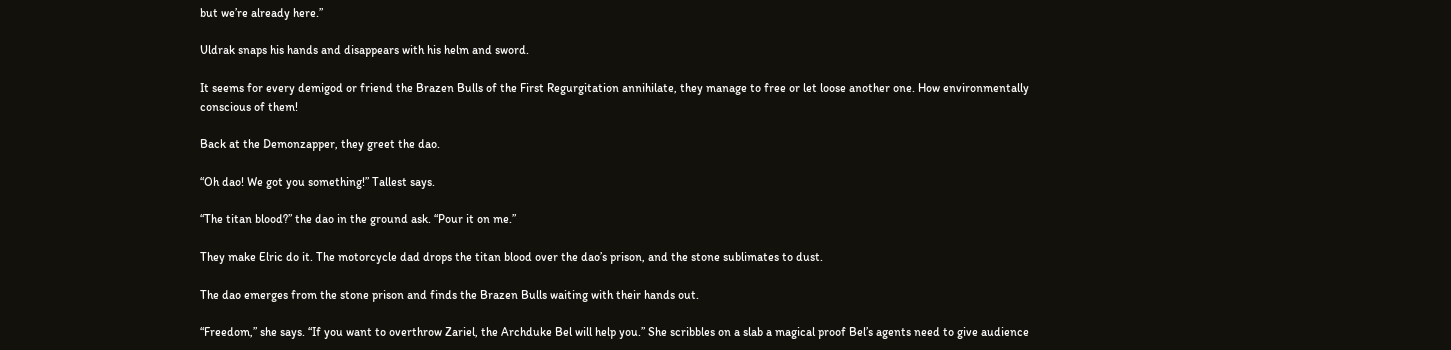but we’re already here.”

Uldrak snaps his hands and disappears with his helm and sword.

It seems for every demigod or friend the Brazen Bulls of the First Regurgitation annihilate, they manage to free or let loose another one. How environmentally conscious of them!

Back at the Demonzapper, they greet the dao.

“Oh dao! We got you something!” Tallest says.

“The titan blood?” the dao in the ground ask. “Pour it on me.”

They make Elric do it. The motorcycle dad drops the titan blood over the dao’s prison, and the stone sublimates to dust.

The dao emerges from the stone prison and finds the Brazen Bulls waiting with their hands out.

“Freedom,” she says. “If you want to overthrow Zariel, the Archduke Bel will help you.” She scribbles on a slab a magical proof Bel’s agents need to give audience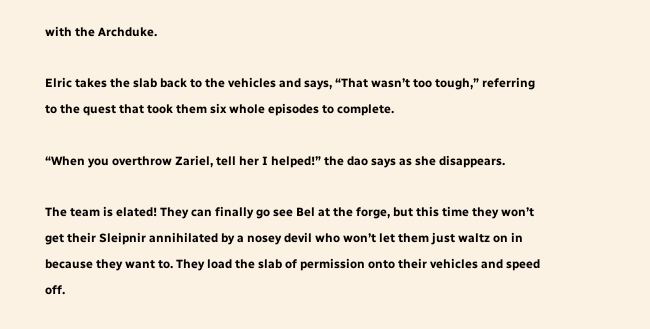with the Archduke.

Elric takes the slab back to the vehicles and says, “That wasn’t too tough,” referring to the quest that took them six whole episodes to complete.

“When you overthrow Zariel, tell her I helped!” the dao says as she disappears.

The team is elated! They can finally go see Bel at the forge, but this time they won’t get their Sleipnir annihilated by a nosey devil who won’t let them just waltz on in because they want to. They load the slab of permission onto their vehicles and speed off.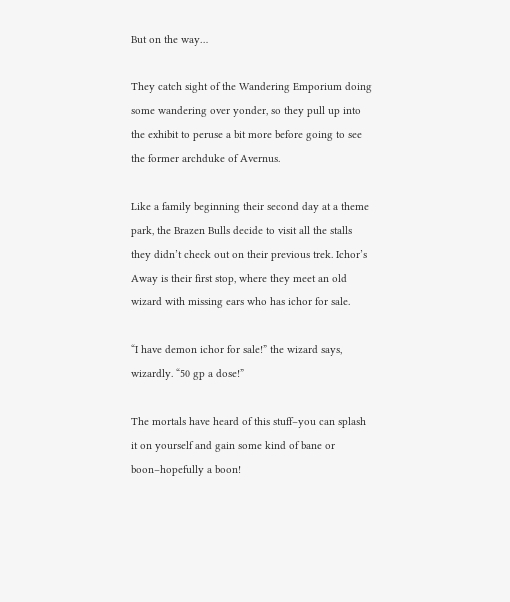But on the way…

They catch sight of the Wandering Emporium doing some wandering over yonder, so they pull up into the exhibit to peruse a bit more before going to see the former archduke of Avernus.

Like a family beginning their second day at a theme park, the Brazen Bulls decide to visit all the stalls they didn’t check out on their previous trek. Ichor’s Away is their first stop, where they meet an old wizard with missing ears who has ichor for sale.

“I have demon ichor for sale!” the wizard says, wizardly. “50 gp a dose!”

The mortals have heard of this stuff–you can splash it on yourself and gain some kind of bane or boon–hopefully a boon!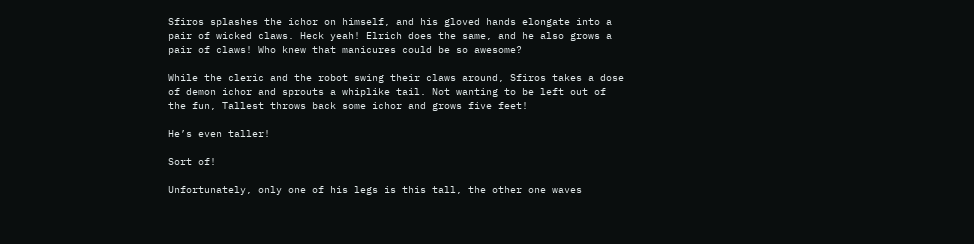Sfiros splashes the ichor on himself, and his gloved hands elongate into a pair of wicked claws. Heck yeah! Elrich does the same, and he also grows a pair of claws! Who knew that manicures could be so awesome?

While the cleric and the robot swing their claws around, Sfiros takes a dose of demon ichor and sprouts a whiplike tail. Not wanting to be left out of the fun, Tallest throws back some ichor and grows five feet!

He’s even taller!

Sort of!

Unfortunately, only one of his legs is this tall, the other one waves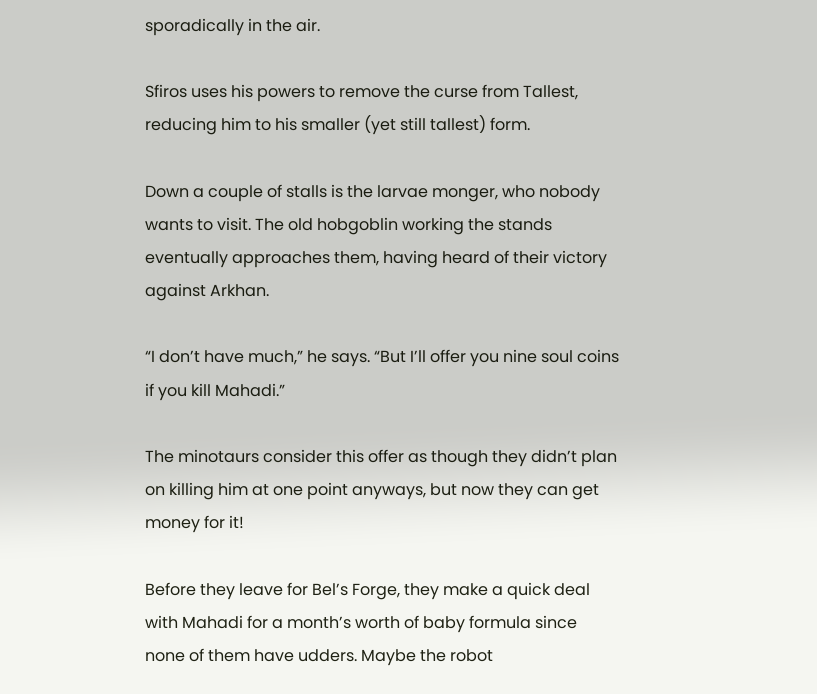sporadically in the air.

Sfiros uses his powers to remove the curse from Tallest, reducing him to his smaller (yet still tallest) form.

Down a couple of stalls is the larvae monger, who nobody wants to visit. The old hobgoblin working the stands eventually approaches them, having heard of their victory against Arkhan.

“I don’t have much,” he says. “But I’ll offer you nine soul coins if you kill Mahadi.”

The minotaurs consider this offer as though they didn’t plan on killing him at one point anyways, but now they can get money for it!

Before they leave for Bel’s Forge, they make a quick deal with Mahadi for a month’s worth of baby formula since none of them have udders. Maybe the robot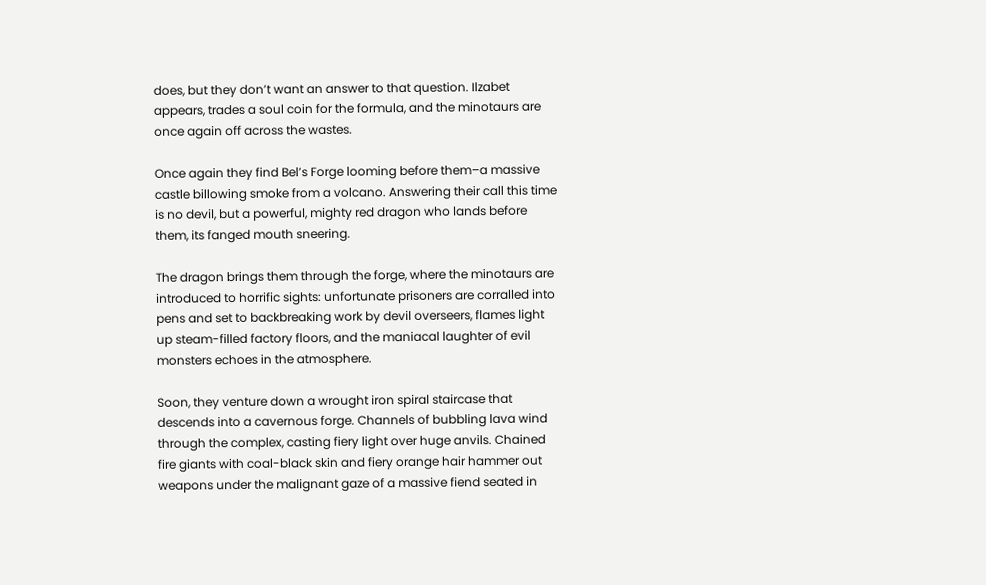does, but they don’t want an answer to that question. Ilzabet appears, trades a soul coin for the formula, and the minotaurs are once again off across the wastes.

Once again they find Bel’s Forge looming before them–a massive castle billowing smoke from a volcano. Answering their call this time is no devil, but a powerful, mighty red dragon who lands before them, its fanged mouth sneering.

The dragon brings them through the forge, where the minotaurs are introduced to horrific sights: unfortunate prisoners are corralled into pens and set to backbreaking work by devil overseers, flames light up steam-filled factory floors, and the maniacal laughter of evil monsters echoes in the atmosphere.

Soon, they venture down a wrought iron spiral staircase that descends into a cavernous forge. Channels of bubbling lava wind through the complex, casting fiery light over huge anvils. Chained fire giants with coal-black skin and fiery orange hair hammer out weapons under the malignant gaze of a massive fiend seated in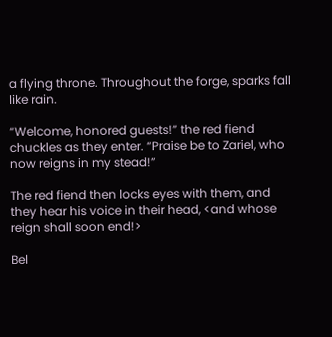a flying throne. Throughout the forge, sparks fall like rain.

“Welcome, honored guests!” the red fiend chuckles as they enter. “Praise be to Zariel, who now reigns in my stead!”

The red fiend then locks eyes with them, and they hear his voice in their head, <and whose reign shall soon end!>

Bel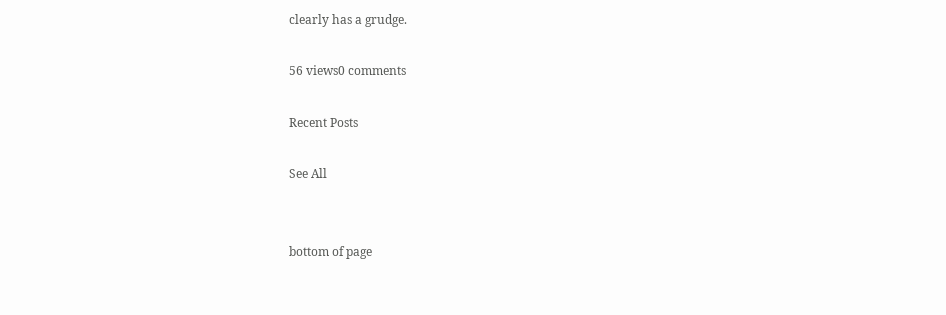clearly has a grudge.

56 views0 comments

Recent Posts

See All


bottom of page